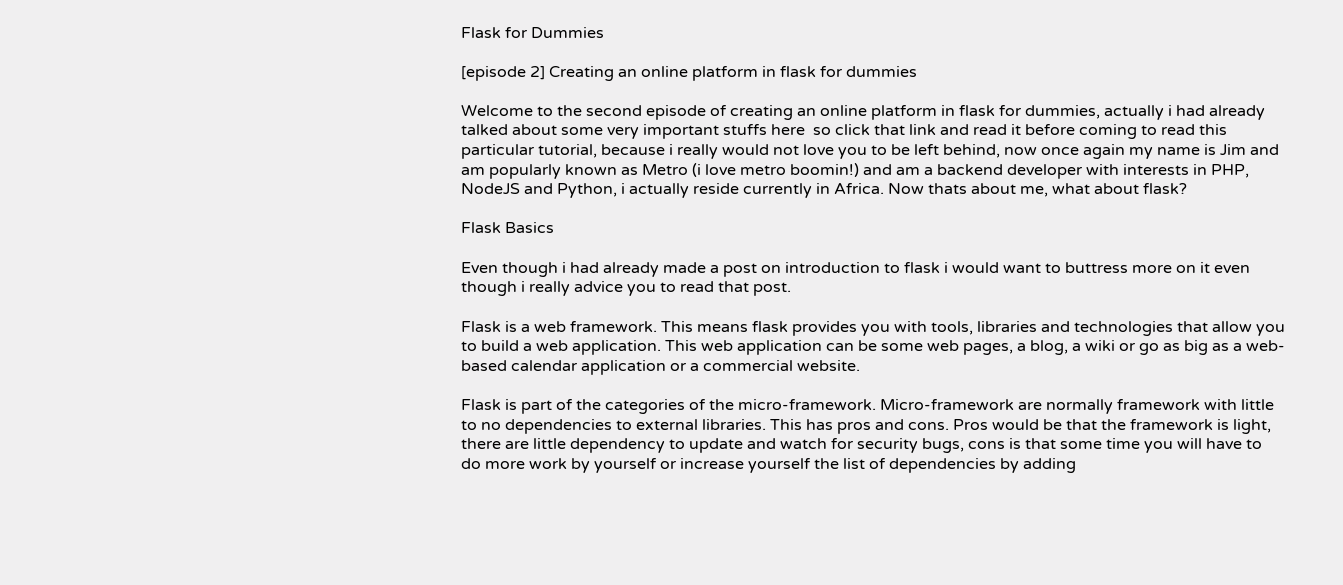Flask for Dummies

[episode 2] Creating an online platform in flask for dummies

Welcome to the second episode of creating an online platform in flask for dummies, actually i had already talked about some very important stuffs here  so click that link and read it before coming to read this particular tutorial, because i really would not love you to be left behind, now once again my name is Jim and am popularly known as Metro (i love metro boomin!) and am a backend developer with interests in PHP, NodeJS and Python, i actually reside currently in Africa. Now thats about me, what about flask?

Flask Basics

Even though i had already made a post on introduction to flask i would want to buttress more on it even though i really advice you to read that post.

Flask is a web framework. This means flask provides you with tools, libraries and technologies that allow you to build a web application. This web application can be some web pages, a blog, a wiki or go as big as a web-based calendar application or a commercial website.

Flask is part of the categories of the micro-framework. Micro-framework are normally framework with little to no dependencies to external libraries. This has pros and cons. Pros would be that the framework is light, there are little dependency to update and watch for security bugs, cons is that some time you will have to do more work by yourself or increase yourself the list of dependencies by adding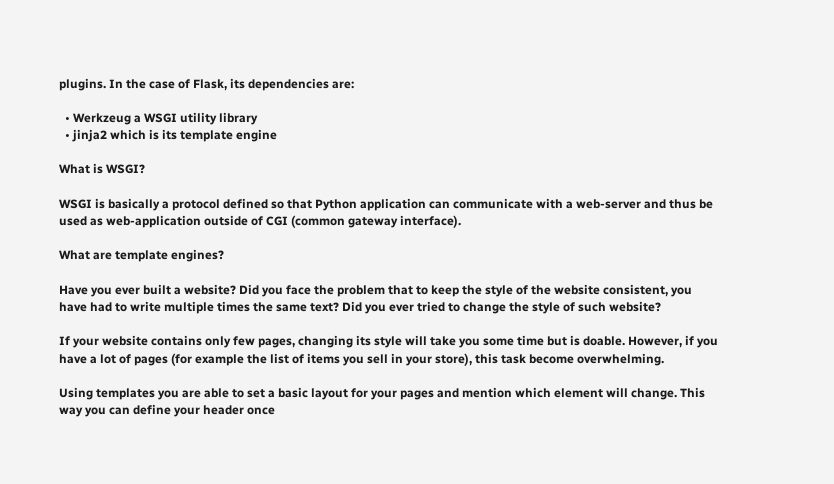plugins. In the case of Flask, its dependencies are:

  • Werkzeug a WSGI utility library
  • jinja2 which is its template engine

What is WSGI?

WSGI is basically a protocol defined so that Python application can communicate with a web-server and thus be used as web-application outside of CGI (common gateway interface).

What are template engines?

Have you ever built a website? Did you face the problem that to keep the style of the website consistent, you have had to write multiple times the same text? Did you ever tried to change the style of such website?

If your website contains only few pages, changing its style will take you some time but is doable. However, if you have a lot of pages (for example the list of items you sell in your store), this task become overwhelming.

Using templates you are able to set a basic layout for your pages and mention which element will change. This way you can define your header once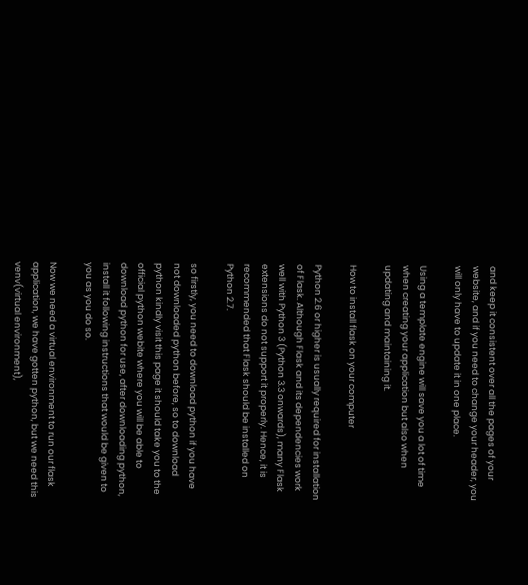and keep it consistent over all the pages of your website, and if you need to change your header, you will only have to update it in one place.

Using a template engine will save you a lot of time when creating your application but also when updating and maintaining it.

How to install flask on your computer

Python 2.6 or higher is usually required for installation of Flask. Although Flask and its dependencies work well with Python 3 (Python 3.3 onwards), many Flask extensions do not support it properly. Hence, it is recommended that Flask should be installed on Python 2.7.

so firstly, you need to download python if you have not downloaded python before, so to download python kindly visit this page it should take you to the official python webite where you will be able to download python for use, after downloading python, install it following instructions that would be given to you as you do so.

Now we need a virtual environment to run our flask application, we have gotten python, but we need this venv(virtual environment),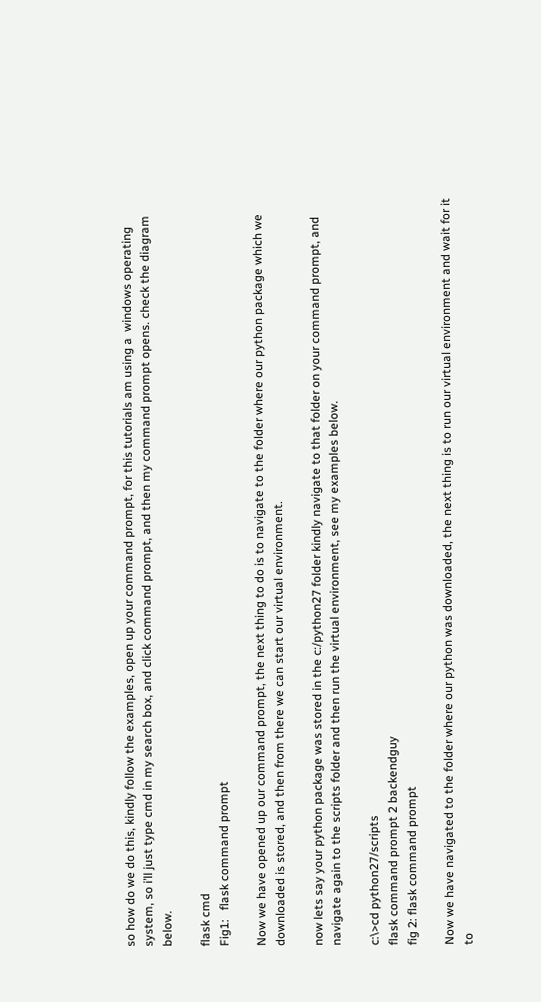so how do we do this, kindly follow the examples, open up your command prompt, for this tutorials am using a  windows operating system, so i’ll just type cmd in my search box, and click command prompt, and then my command prompt opens. check the diagram below.

flask cmd
Fig1:   flask command prompt

Now we have opened up our command prompt, the next thing to do is to navigate to the folder where our python package which we downloaded is stored, and then from there we can start our virtual environment.

now lets say your python package was stored in the c:/python27 folder kindly navigate to that folder on your command prompt, and navigate again to the scripts folder and then run the virtual environment, see my examples below.

c:\>cd python27/scripts
flask command prompt 2 backendguy
fig 2: flask command prompt

Now we have navigated to the folder where our python was downloaded, the next thing is to run our virtual environment and wait for it to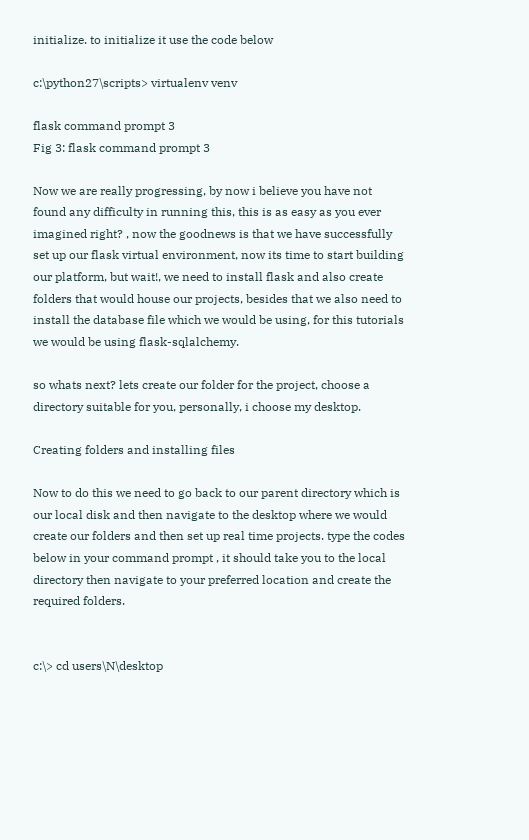initialize. to initialize it use the code below

c:\python27\scripts> virtualenv venv

flask command prompt 3
Fig 3: flask command prompt 3

Now we are really progressing, by now i believe you have not found any difficulty in running this, this is as easy as you ever imagined right? , now the goodnews is that we have successfully set up our flask virtual environment, now its time to start building our platform, but wait!, we need to install flask and also create folders that would house our projects, besides that we also need to install the database file which we would be using, for this tutorials we would be using flask-sqlalchemy.

so whats next? lets create our folder for the project, choose a directory suitable for you, personally, i choose my desktop.

Creating folders and installing files

Now to do this we need to go back to our parent directory which is our local disk and then navigate to the desktop where we would create our folders and then set up real time projects. type the codes below in your command prompt , it should take you to the local directory then navigate to your preferred location and create the required folders.


c:\> cd users\N\desktop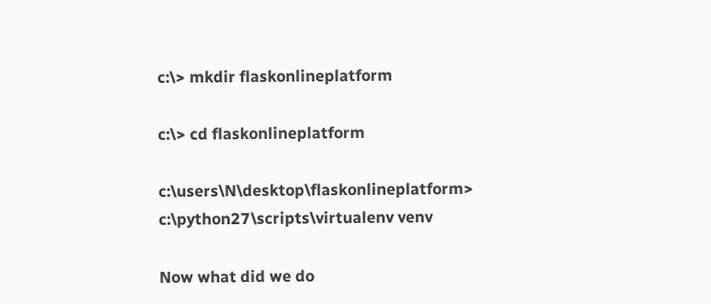c:\> mkdir flaskonlineplatform

c:\> cd flaskonlineplatform

c:\users\N\desktop\flaskonlineplatform> c:\python27\scripts\virtualenv venv

Now what did we do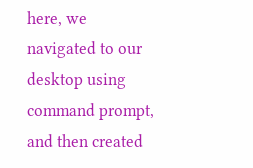here, we navigated to our desktop using command prompt, and then created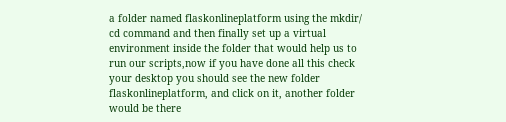a folder named flaskonlineplatform using the mkdir/  cd command and then finally set up a virtual environment inside the folder that would help us to run our scripts,now if you have done all this check your desktop you should see the new folder flaskonlineplatform, and click on it, another folder would be there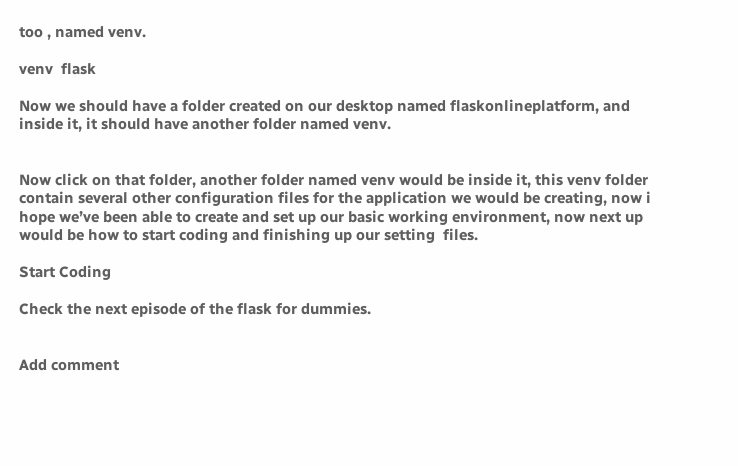too , named venv.

venv  flask

Now we should have a folder created on our desktop named flaskonlineplatform, and inside it, it should have another folder named venv.


Now click on that folder, another folder named venv would be inside it, this venv folder contain several other configuration files for the application we would be creating, now i hope we’ve been able to create and set up our basic working environment, now next up would be how to start coding and finishing up our setting  files.

Start Coding

Check the next episode of the flask for dummies.


Add comment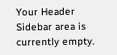Your Header Sidebar area is currently empty.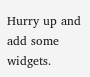Hurry up and add some widgets.